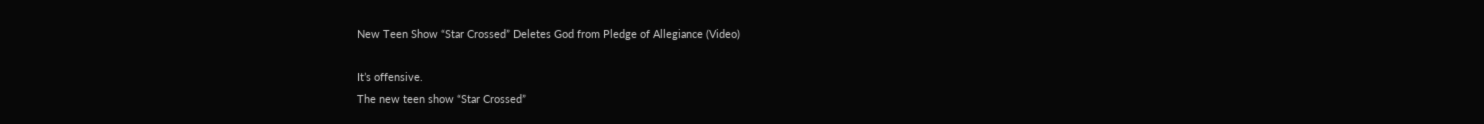New Teen Show “Star Crossed” Deletes God from Pledge of Allegiance (Video)

It’s offensive.
The new teen show “Star Crossed”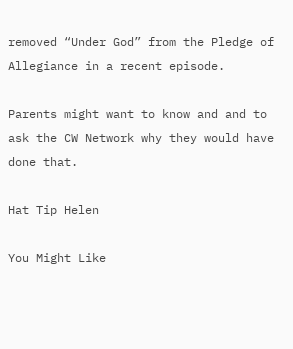removed “Under God” from the Pledge of Allegiance in a recent episode.

Parents might want to know and and to ask the CW Network why they would have done that.

Hat Tip Helen

You Might Like